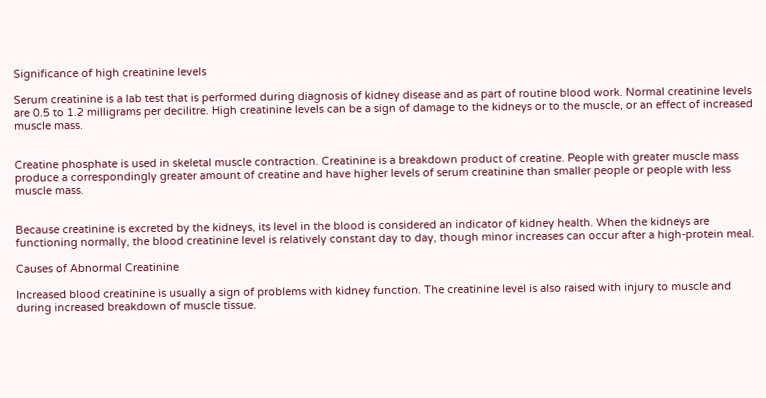Significance of high creatinine levels

Serum creatinine is a lab test that is performed during diagnosis of kidney disease and as part of routine blood work. Normal creatinine levels are 0.5 to 1.2 milligrams per decilitre. High creatinine levels can be a sign of damage to the kidneys or to the muscle, or an effect of increased muscle mass.


Creatine phosphate is used in skeletal muscle contraction. Creatinine is a breakdown product of creatine. People with greater muscle mass produce a correspondingly greater amount of creatine and have higher levels of serum creatinine than smaller people or people with less muscle mass.


Because creatinine is excreted by the kidneys, its level in the blood is considered an indicator of kidney health. When the kidneys are functioning normally, the blood creatinine level is relatively constant day to day, though minor increases can occur after a high-protein meal.

Causes of Abnormal Creatinine

Increased blood creatinine is usually a sign of problems with kidney function. The creatinine level is also raised with injury to muscle and during increased breakdown of muscle tissue.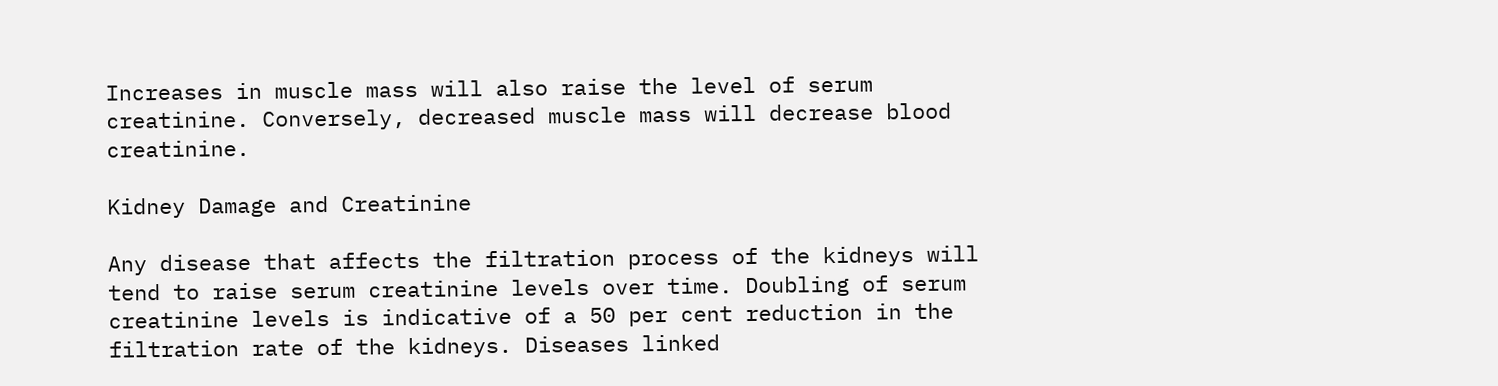Increases in muscle mass will also raise the level of serum creatinine. Conversely, decreased muscle mass will decrease blood creatinine.

Kidney Damage and Creatinine

Any disease that affects the filtration process of the kidneys will tend to raise serum creatinine levels over time. Doubling of serum creatinine levels is indicative of a 50 per cent reduction in the filtration rate of the kidneys. Diseases linked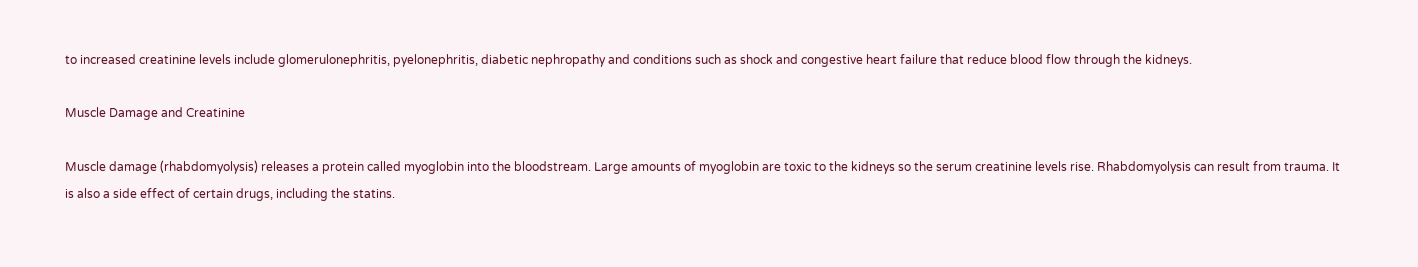to increased creatinine levels include glomerulonephritis, pyelonephritis, diabetic nephropathy and conditions such as shock and congestive heart failure that reduce blood flow through the kidneys.

Muscle Damage and Creatinine

Muscle damage (rhabdomyolysis) releases a protein called myoglobin into the bloodstream. Large amounts of myoglobin are toxic to the kidneys so the serum creatinine levels rise. Rhabdomyolysis can result from trauma. It is also a side effect of certain drugs, including the statins.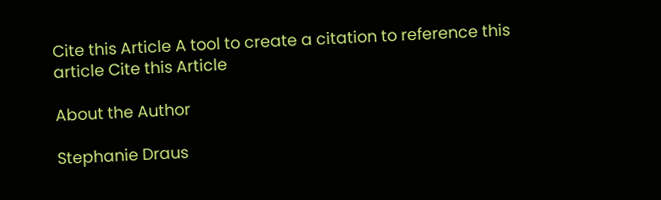Cite this Article A tool to create a citation to reference this article Cite this Article

About the Author

Stephanie Draus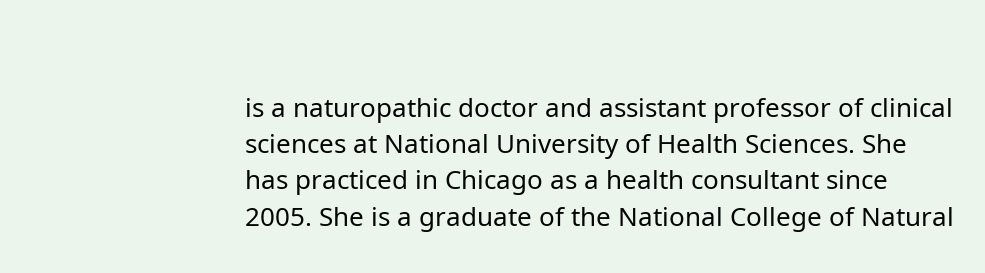is a naturopathic doctor and assistant professor of clinical sciences at National University of Health Sciences. She has practiced in Chicago as a health consultant since 2005. She is a graduate of the National College of Natural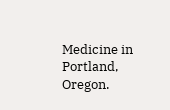Medicine in Portland, Oregon.